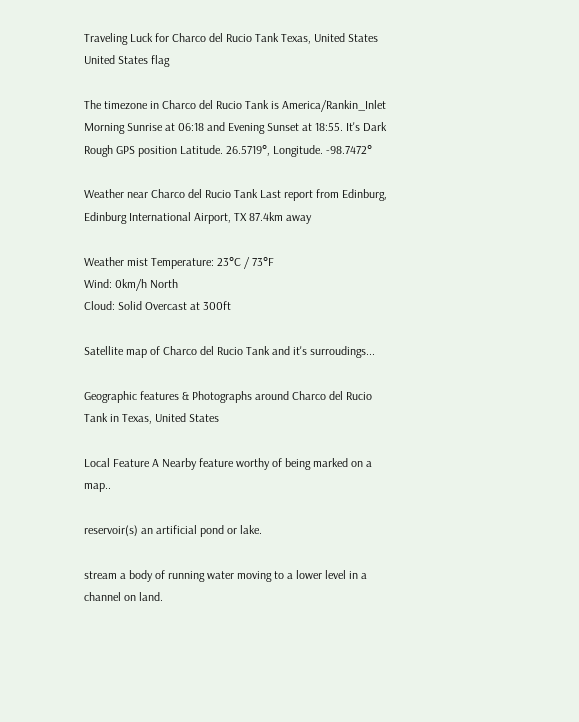Traveling Luck for Charco del Rucio Tank Texas, United States United States flag

The timezone in Charco del Rucio Tank is America/Rankin_Inlet
Morning Sunrise at 06:18 and Evening Sunset at 18:55. It's Dark
Rough GPS position Latitude. 26.5719°, Longitude. -98.7472°

Weather near Charco del Rucio Tank Last report from Edinburg, Edinburg International Airport, TX 87.4km away

Weather mist Temperature: 23°C / 73°F
Wind: 0km/h North
Cloud: Solid Overcast at 300ft

Satellite map of Charco del Rucio Tank and it's surroudings...

Geographic features & Photographs around Charco del Rucio Tank in Texas, United States

Local Feature A Nearby feature worthy of being marked on a map..

reservoir(s) an artificial pond or lake.

stream a body of running water moving to a lower level in a channel on land.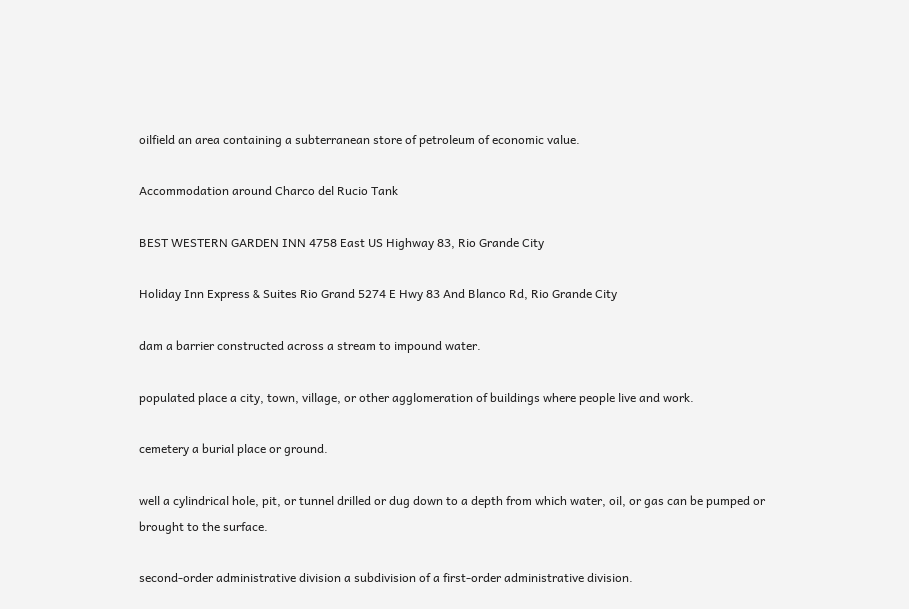oilfield an area containing a subterranean store of petroleum of economic value.

Accommodation around Charco del Rucio Tank

BEST WESTERN GARDEN INN 4758 East US Highway 83, Rio Grande City

Holiday Inn Express & Suites Rio Grand 5274 E Hwy 83 And Blanco Rd, Rio Grande City

dam a barrier constructed across a stream to impound water.

populated place a city, town, village, or other agglomeration of buildings where people live and work.

cemetery a burial place or ground.

well a cylindrical hole, pit, or tunnel drilled or dug down to a depth from which water, oil, or gas can be pumped or brought to the surface.

second-order administrative division a subdivision of a first-order administrative division.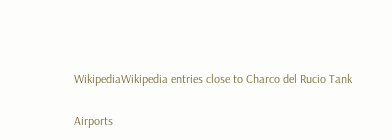WikipediaWikipedia entries close to Charco del Rucio Tank

Airports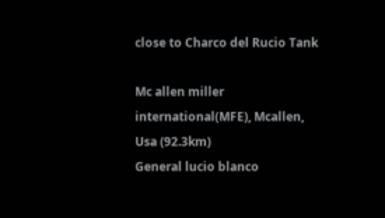close to Charco del Rucio Tank

Mc allen miller international(MFE), Mcallen, Usa (92.3km)
General lucio blanco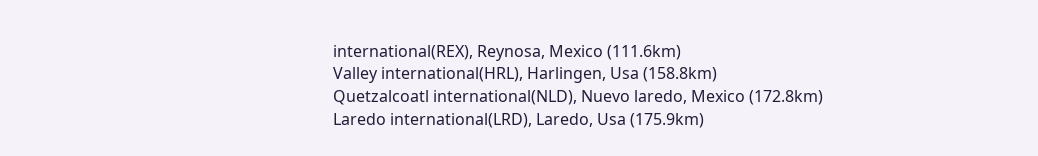international(REX), Reynosa, Mexico (111.6km)
Valley international(HRL), Harlingen, Usa (158.8km)
Quetzalcoatl international(NLD), Nuevo laredo, Mexico (172.8km)
Laredo international(LRD), Laredo, Usa (175.9km)